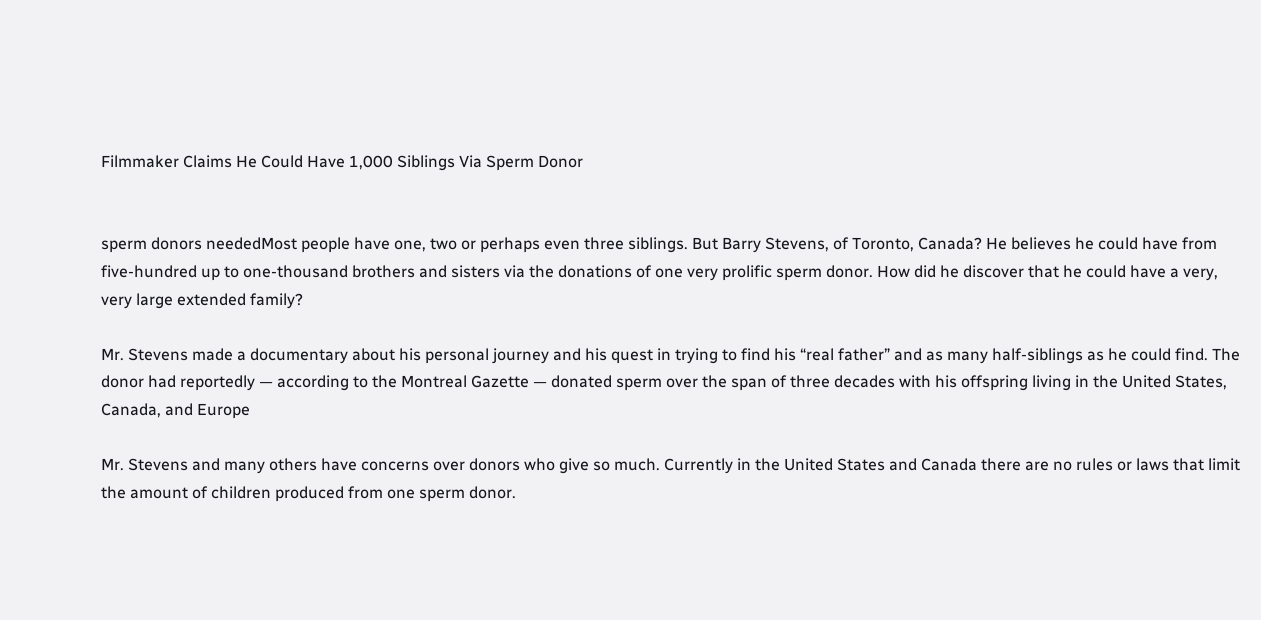Filmmaker Claims He Could Have 1,000 Siblings Via Sperm Donor


sperm donors neededMost people have one, two or perhaps even three siblings. But Barry Stevens, of Toronto, Canada? He believes he could have from five-hundred up to one-thousand brothers and sisters via the donations of one very prolific sperm donor. How did he discover that he could have a very, very large extended family?

Mr. Stevens made a documentary about his personal journey and his quest in trying to find his “real father” and as many half-siblings as he could find. The donor had reportedly — according to the Montreal Gazette — donated sperm over the span of three decades with his offspring living in the United States, Canada, and Europe

Mr. Stevens and many others have concerns over donors who give so much. Currently in the United States and Canada there are no rules or laws that limit the amount of children produced from one sperm donor.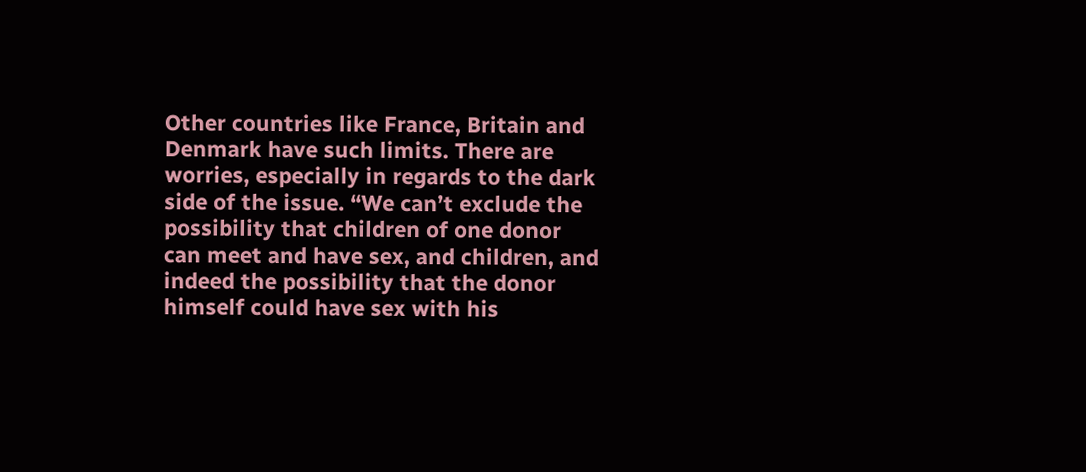Other countries like France, Britain and Denmark have such limits. There are worries, especially in regards to the dark side of the issue. “We can’t exclude the possibility that children of one donor can meet and have sex, and children, and indeed the possibility that the donor himself could have sex with his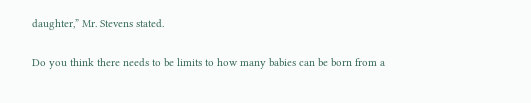daughter,” Mr. Stevens stated.

Do you think there needs to be limits to how many babies can be born from a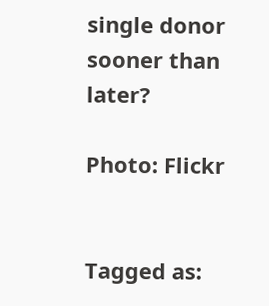single donor sooner than later?

Photo: Flickr


Tagged as: